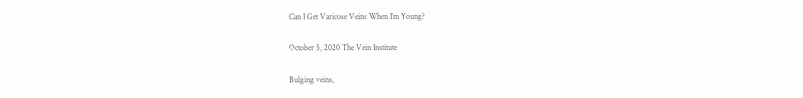Can I Get Varicose Veins When I’m Young?

October 5, 2020 The Vein Institute

Bulging veins,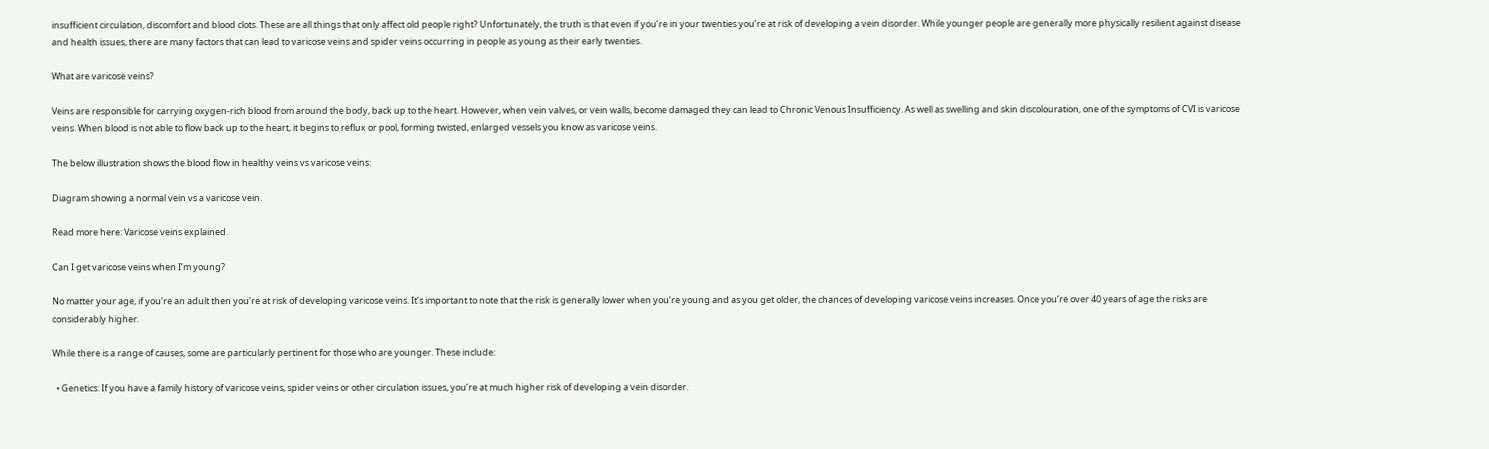insufficient circulation, discomfort and blood clots. These are all things that only affect old people right? Unfortunately, the truth is that even if you’re in your twenties you’re at risk of developing a vein disorder. While younger people are generally more physically resilient against disease and health issues, there are many factors that can lead to varicose veins and spider veins occurring in people as young as their early twenties.

What are varicose veins?

Veins are responsible for carrying oxygen-rich blood from around the body, back up to the heart. However, when vein valves, or vein walls, become damaged they can lead to Chronic Venous Insufficiency. As well as swelling and skin discolouration, one of the symptoms of CVI is varicose veins. When blood is not able to flow back up to the heart, it begins to reflux or pool, forming twisted, enlarged vessels you know as varicose veins.

The below illustration shows the blood flow in healthy veins vs varicose veins:

Diagram showing a normal vein vs a varicose vein.

Read more here: Varicose veins explained.

Can I get varicose veins when I’m young?

No matter your age, if you’re an adult then you’re at risk of developing varicose veins. It’s important to note that the risk is generally lower when you’re young and as you get older, the chances of developing varicose veins increases. Once you’re over 40 years of age the risks are considerably higher.

While there is a range of causes, some are particularly pertinent for those who are younger. These include:

  • Genetics: If you have a family history of varicose veins, spider veins or other circulation issues, you’re at much higher risk of developing a vein disorder.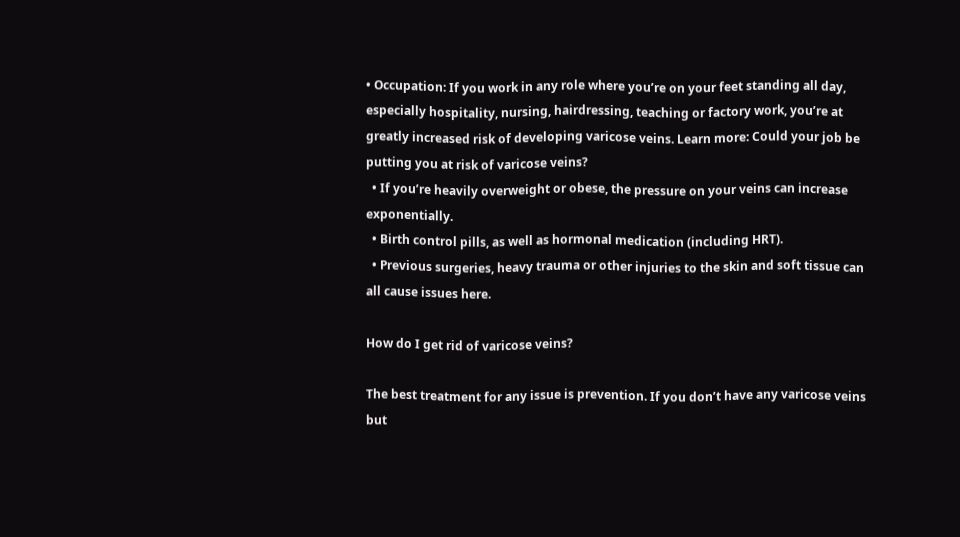• Occupation: If you work in any role where you’re on your feet standing all day, especially hospitality, nursing, hairdressing, teaching or factory work, you’re at greatly increased risk of developing varicose veins. Learn more: Could your job be putting you at risk of varicose veins?
  • If you’re heavily overweight or obese, the pressure on your veins can increase exponentially.
  • Birth control pills, as well as hormonal medication (including HRT).
  • Previous surgeries, heavy trauma or other injuries to the skin and soft tissue can all cause issues here.

How do I get rid of varicose veins?

The best treatment for any issue is prevention. If you don’t have any varicose veins but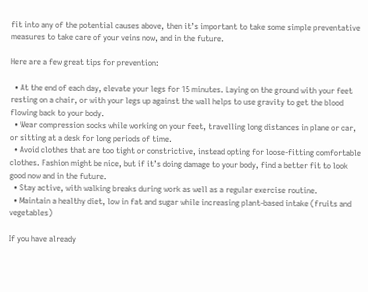fit into any of the potential causes above, then it’s important to take some simple preventative measures to take care of your veins now, and in the future.

Here are a few great tips for prevention:

  • At the end of each day, elevate your legs for 15 minutes. Laying on the ground with your feet resting on a chair, or with your legs up against the wall helps to use gravity to get the blood flowing back to your body.
  • Wear compression socks while working on your feet, travelling long distances in plane or car, or sitting at a desk for long periods of time.
  • Avoid clothes that are too tight or constrictive, instead opting for loose-fitting comfortable clothes. Fashion might be nice, but if it’s doing damage to your body, find a better fit to look good now and in the future.
  • Stay active, with walking breaks during work as well as a regular exercise routine.
  • Maintain a healthy diet, low in fat and sugar while increasing plant-based intake (fruits and vegetables)

If you have already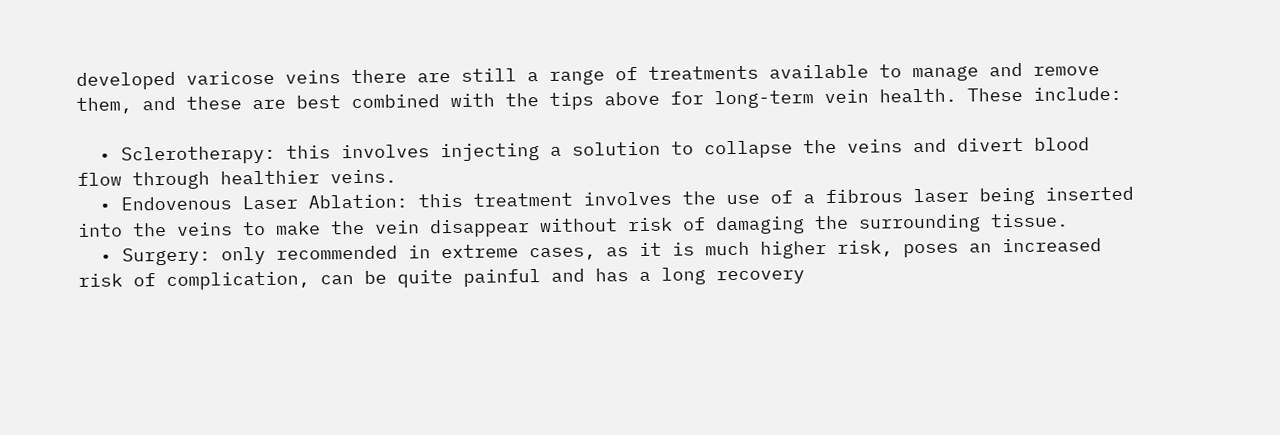developed varicose veins there are still a range of treatments available to manage and remove them, and these are best combined with the tips above for long-term vein health. These include:

  • Sclerotherapy: this involves injecting a solution to collapse the veins and divert blood flow through healthier veins.
  • Endovenous Laser Ablation: this treatment involves the use of a fibrous laser being inserted into the veins to make the vein disappear without risk of damaging the surrounding tissue.
  • Surgery: only recommended in extreme cases, as it is much higher risk, poses an increased risk of complication, can be quite painful and has a long recovery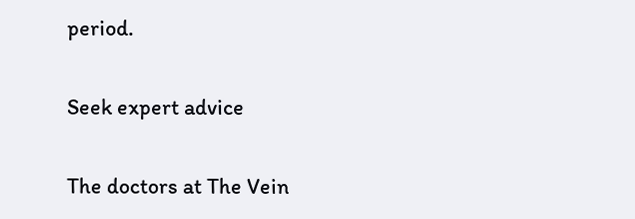period.

Seek expert advice

The doctors at The Vein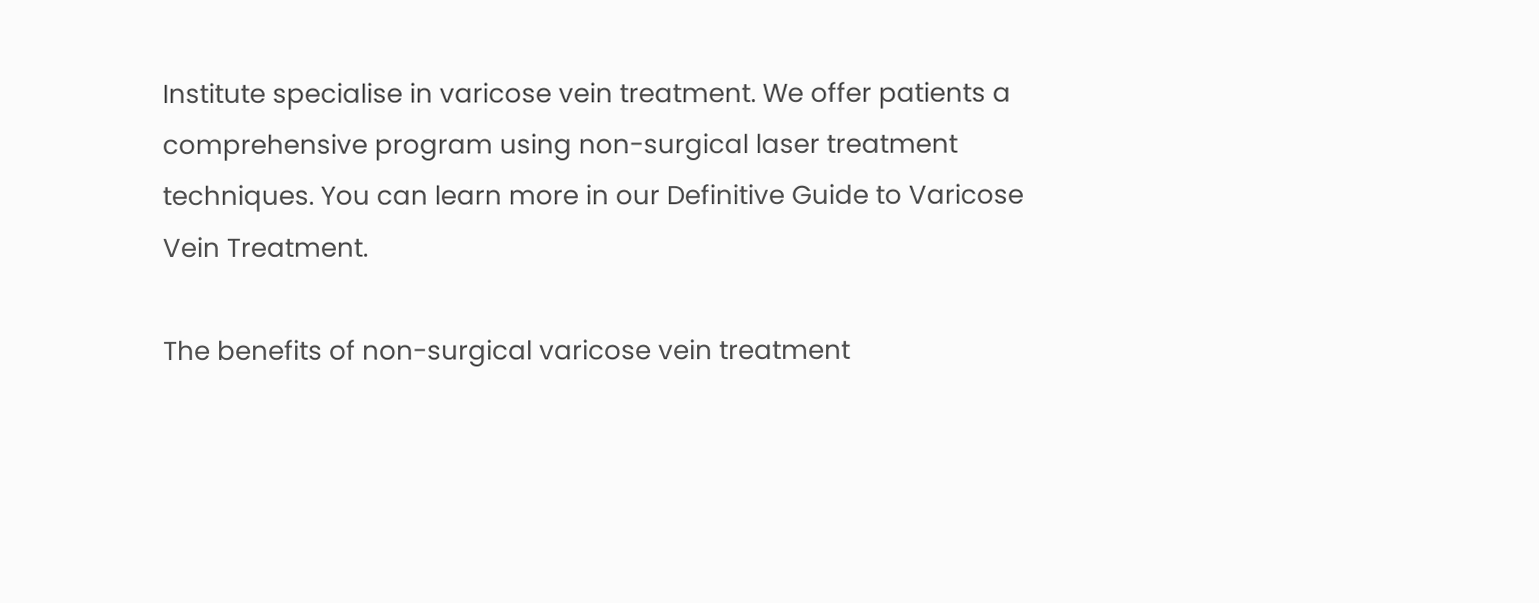Institute specialise in varicose vein treatment. We offer patients a comprehensive program using non-surgical laser treatment techniques. You can learn more in our Definitive Guide to Varicose Vein Treatment.

The benefits of non-surgical varicose vein treatment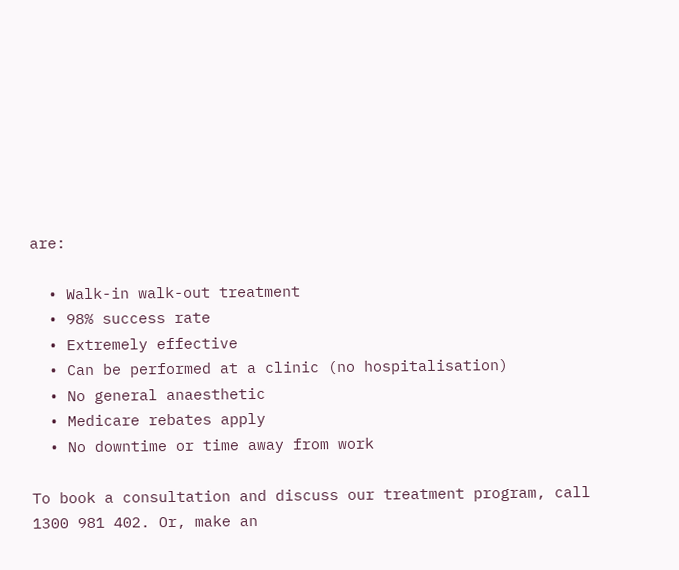are:

  • Walk-in walk-out treatment
  • 98% success rate
  • Extremely effective
  • Can be performed at a clinic (no hospitalisation)
  • No general anaesthetic
  • Medicare rebates apply
  • No downtime or time away from work

To book a consultation and discuss our treatment program, call  1300 981 402. Or, make an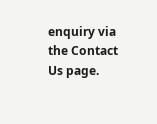enquiry via the Contact Us page.